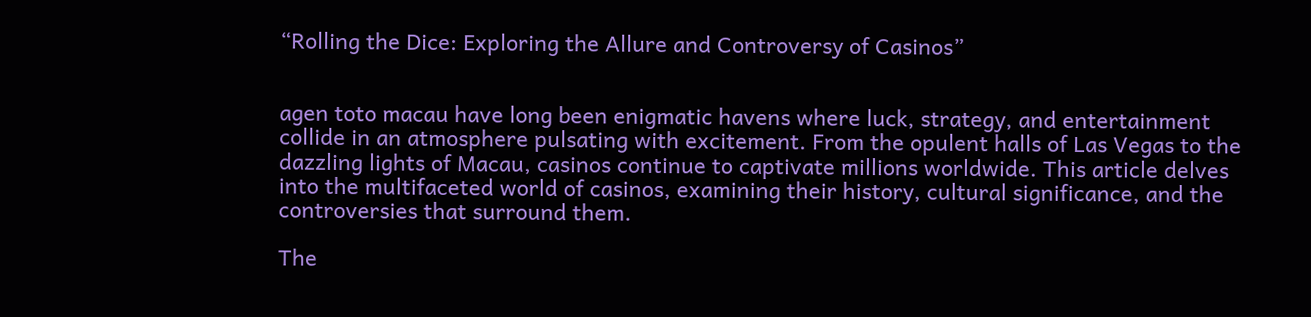“Rolling the Dice: Exploring the Allure and Controversy of Casinos”


agen toto macau have long been enigmatic havens where luck, strategy, and entertainment collide in an atmosphere pulsating with excitement. From the opulent halls of Las Vegas to the dazzling lights of Macau, casinos continue to captivate millions worldwide. This article delves into the multifaceted world of casinos, examining their history, cultural significance, and the controversies that surround them.

The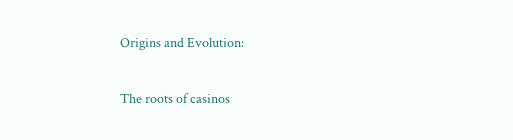Origins and Evolution:

The roots of casinos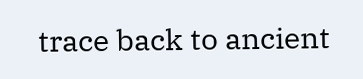trace back to ancient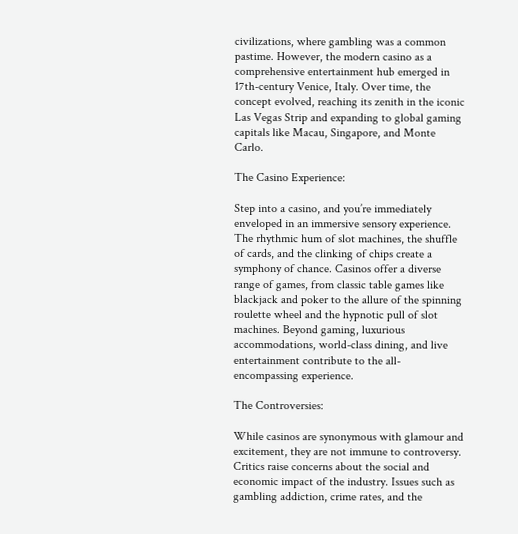civilizations, where gambling was a common pastime. However, the modern casino as a comprehensive entertainment hub emerged in 17th-century Venice, Italy. Over time, the concept evolved, reaching its zenith in the iconic Las Vegas Strip and expanding to global gaming capitals like Macau, Singapore, and Monte Carlo.

The Casino Experience:

Step into a casino, and you’re immediately enveloped in an immersive sensory experience. The rhythmic hum of slot machines, the shuffle of cards, and the clinking of chips create a symphony of chance. Casinos offer a diverse range of games, from classic table games like blackjack and poker to the allure of the spinning roulette wheel and the hypnotic pull of slot machines. Beyond gaming, luxurious accommodations, world-class dining, and live entertainment contribute to the all-encompassing experience.

The Controversies:

While casinos are synonymous with glamour and excitement, they are not immune to controversy. Critics raise concerns about the social and economic impact of the industry. Issues such as gambling addiction, crime rates, and the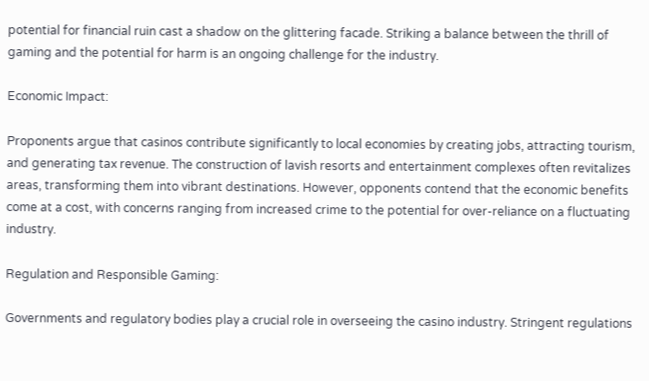potential for financial ruin cast a shadow on the glittering facade. Striking a balance between the thrill of gaming and the potential for harm is an ongoing challenge for the industry.

Economic Impact:

Proponents argue that casinos contribute significantly to local economies by creating jobs, attracting tourism, and generating tax revenue. The construction of lavish resorts and entertainment complexes often revitalizes areas, transforming them into vibrant destinations. However, opponents contend that the economic benefits come at a cost, with concerns ranging from increased crime to the potential for over-reliance on a fluctuating industry.

Regulation and Responsible Gaming:

Governments and regulatory bodies play a crucial role in overseeing the casino industry. Stringent regulations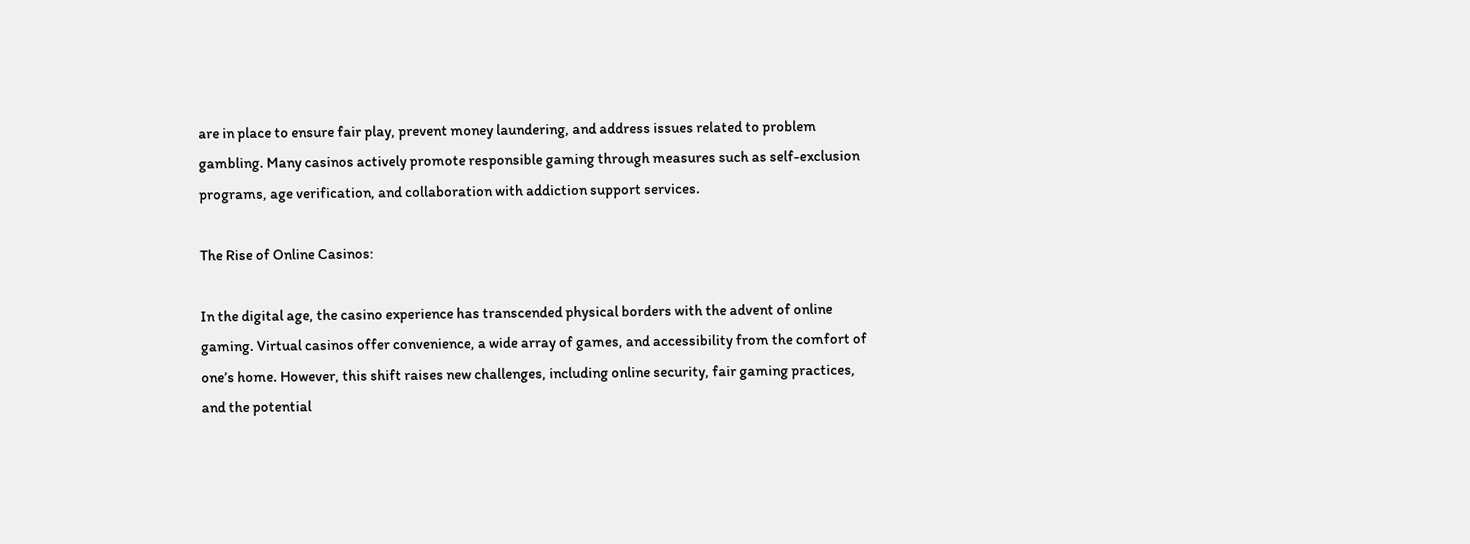are in place to ensure fair play, prevent money laundering, and address issues related to problem gambling. Many casinos actively promote responsible gaming through measures such as self-exclusion programs, age verification, and collaboration with addiction support services.

The Rise of Online Casinos:

In the digital age, the casino experience has transcended physical borders with the advent of online gaming. Virtual casinos offer convenience, a wide array of games, and accessibility from the comfort of one’s home. However, this shift raises new challenges, including online security, fair gaming practices, and the potential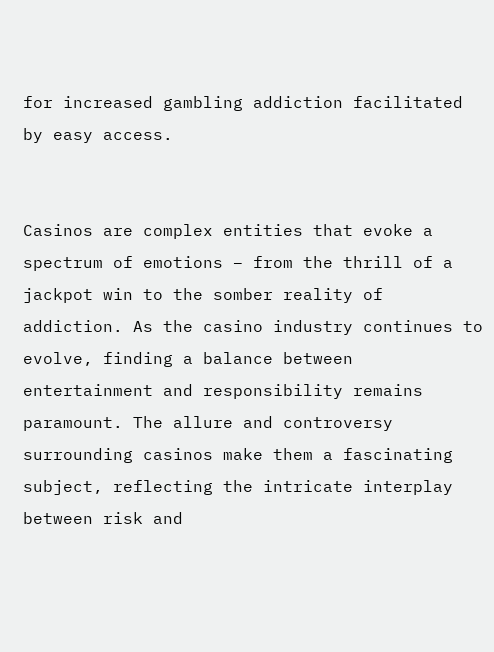for increased gambling addiction facilitated by easy access.


Casinos are complex entities that evoke a spectrum of emotions – from the thrill of a jackpot win to the somber reality of addiction. As the casino industry continues to evolve, finding a balance between entertainment and responsibility remains paramount. The allure and controversy surrounding casinos make them a fascinating subject, reflecting the intricate interplay between risk and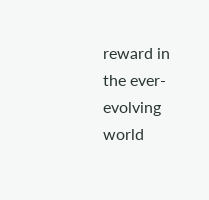reward in the ever-evolving world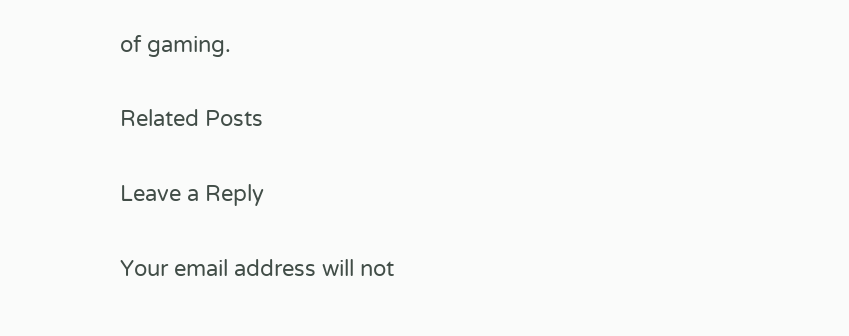of gaming.

Related Posts

Leave a Reply

Your email address will not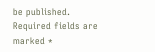be published. Required fields are marked *